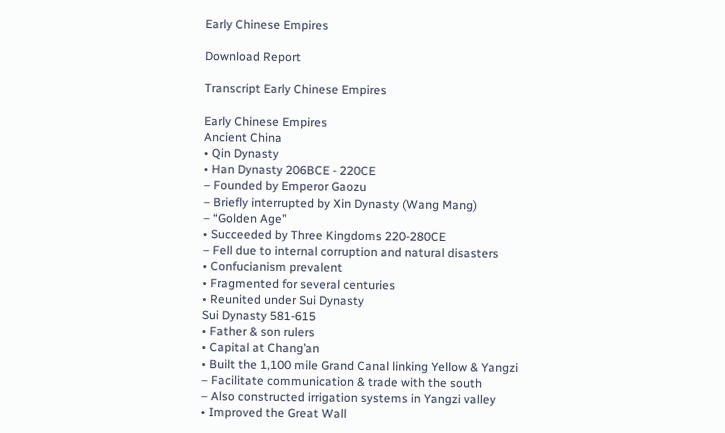Early Chinese Empires

Download Report

Transcript Early Chinese Empires

Early Chinese Empires
Ancient China
• Qin Dynasty
• Han Dynasty 206BCE - 220CE
– Founded by Emperor Gaozu
– Briefly interrupted by Xin Dynasty (Wang Mang)
– “Golden Age”
• Succeeded by Three Kingdoms 220-280CE
– Fell due to internal corruption and natural disasters
• Confucianism prevalent
• Fragmented for several centuries
• Reunited under Sui Dynasty
Sui Dynasty 581-615
• Father & son rulers
• Capital at Chang’an
• Built the 1,100 mile Grand Canal linking Yellow & Yangzi
– Facilitate communication & trade with the south
– Also constructed irrigation systems in Yangzi valley
• Improved the Great Wall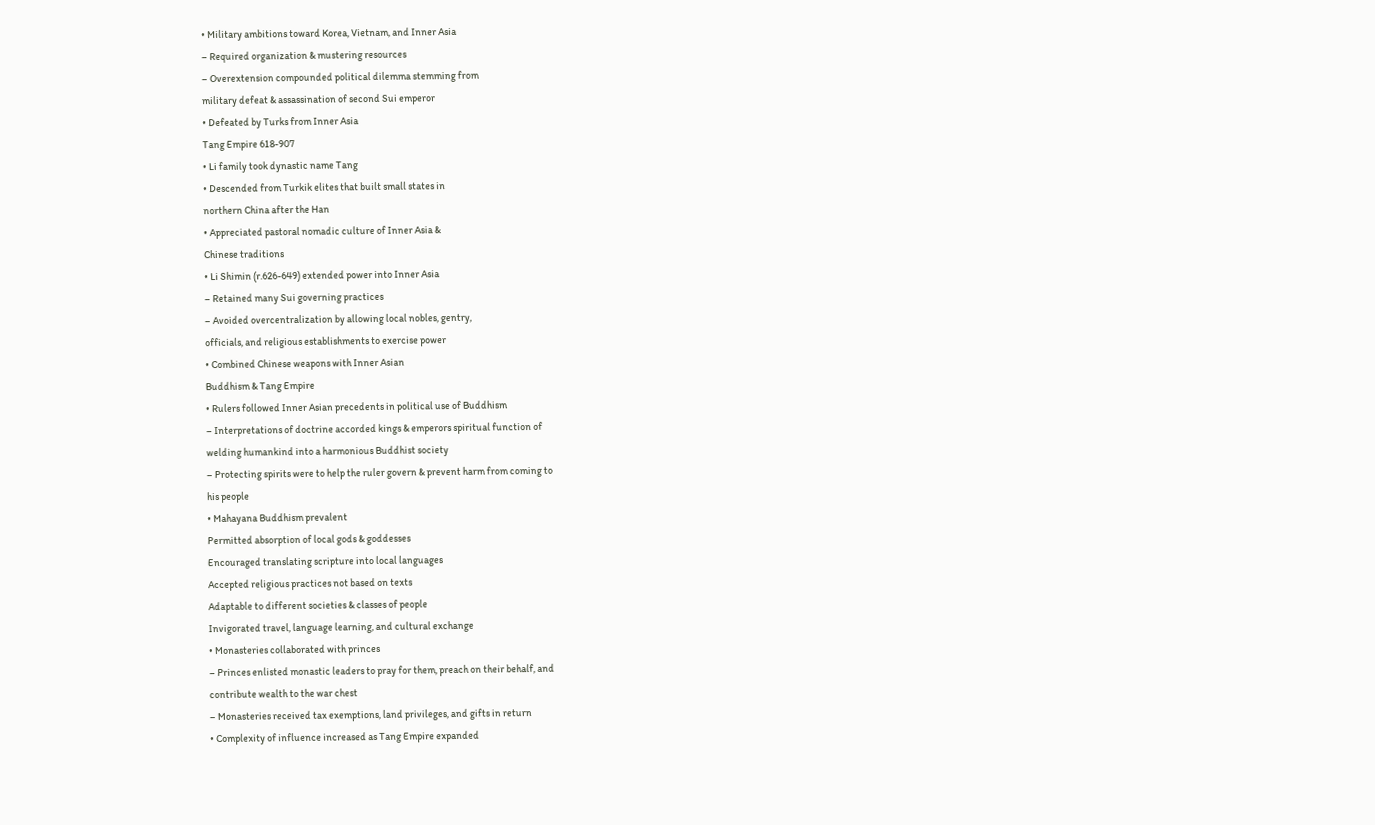• Military ambitions toward Korea, Vietnam, and Inner Asia
– Required organization & mustering resources
– Overextension compounded political dilemma stemming from
military defeat & assassination of second Sui emperor
• Defeated by Turks from Inner Asia
Tang Empire 618-907
• Li family took dynastic name Tang
• Descended from Turkik elites that built small states in
northern China after the Han
• Appreciated pastoral nomadic culture of Inner Asia &
Chinese traditions
• Li Shimin (r.626-649) extended power into Inner Asia
– Retained many Sui governing practices
– Avoided overcentralization by allowing local nobles, gentry,
officials, and religious establishments to exercise power
• Combined Chinese weapons with Inner Asian
Buddhism & Tang Empire
• Rulers followed Inner Asian precedents in political use of Buddhism
– Interpretations of doctrine accorded kings & emperors spiritual function of
welding humankind into a harmonious Buddhist society
– Protecting spirits were to help the ruler govern & prevent harm from coming to
his people
• Mahayana Buddhism prevalent
Permitted absorption of local gods & goddesses
Encouraged translating scripture into local languages
Accepted religious practices not based on texts
Adaptable to different societies & classes of people
Invigorated travel, language learning, and cultural exchange
• Monasteries collaborated with princes
– Princes enlisted monastic leaders to pray for them, preach on their behalf, and
contribute wealth to the war chest
– Monasteries received tax exemptions, land privileges, and gifts in return
• Complexity of influence increased as Tang Empire expanded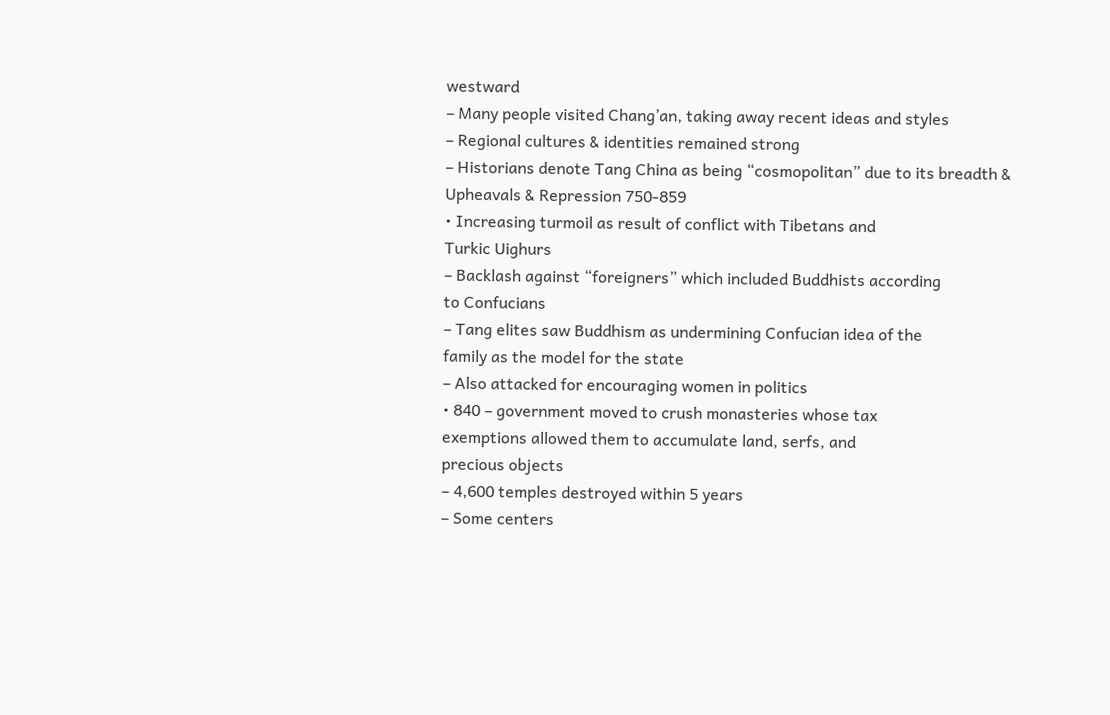westward
– Many people visited Chang’an, taking away recent ideas and styles
– Regional cultures & identities remained strong
– Historians denote Tang China as being “cosmopolitan” due to its breadth &
Upheavals & Repression 750-859
• Increasing turmoil as result of conflict with Tibetans and
Turkic Uighurs
– Backlash against “foreigners” which included Buddhists according
to Confucians
– Tang elites saw Buddhism as undermining Confucian idea of the
family as the model for the state
– Also attacked for encouraging women in politics
• 840 – government moved to crush monasteries whose tax
exemptions allowed them to accumulate land, serfs, and
precious objects
– 4,600 temples destroyed within 5 years
– Some centers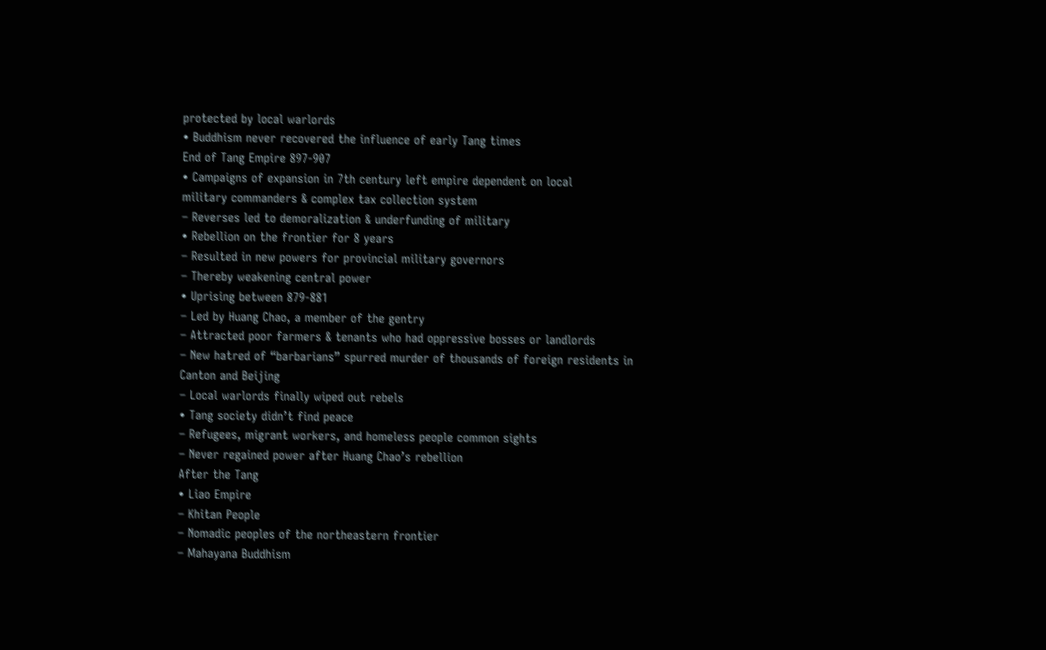protected by local warlords
• Buddhism never recovered the influence of early Tang times
End of Tang Empire 897-907
• Campaigns of expansion in 7th century left empire dependent on local
military commanders & complex tax collection system
– Reverses led to demoralization & underfunding of military
• Rebellion on the frontier for 8 years
– Resulted in new powers for provincial military governors
– Thereby weakening central power
• Uprising between 879-881
– Led by Huang Chao, a member of the gentry
– Attracted poor farmers & tenants who had oppressive bosses or landlords
– New hatred of “barbarians” spurred murder of thousands of foreign residents in
Canton and Beijing
– Local warlords finally wiped out rebels
• Tang society didn’t find peace
– Refugees, migrant workers, and homeless people common sights
– Never regained power after Huang Chao’s rebellion
After the Tang
• Liao Empire
– Khitan People
– Nomadic peoples of the northeastern frontier
– Mahayana Buddhism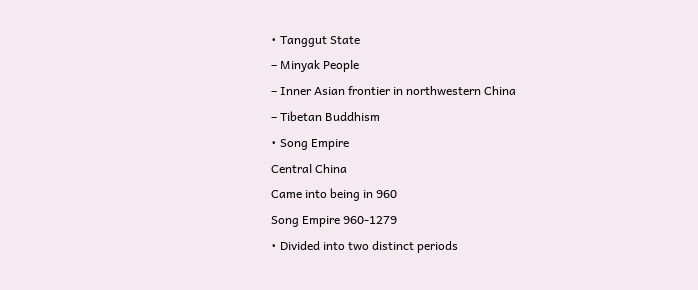• Tanggut State
– Minyak People
– Inner Asian frontier in northwestern China
– Tibetan Buddhism
• Song Empire
Central China
Came into being in 960
Song Empire 960-1279
• Divided into two distinct periods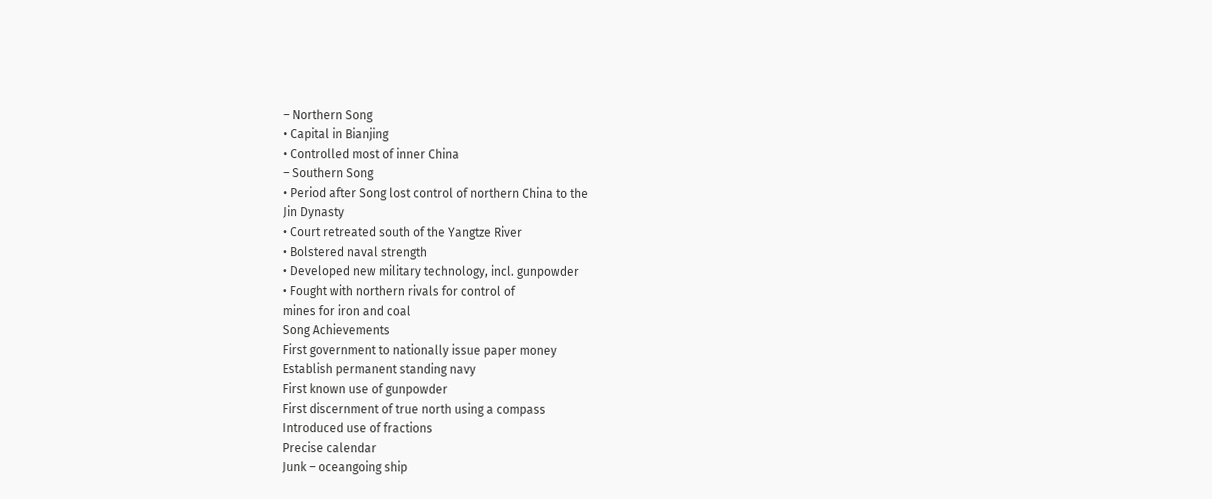– Northern Song
• Capital in Bianjing
• Controlled most of inner China
– Southern Song
• Period after Song lost control of northern China to the
Jin Dynasty
• Court retreated south of the Yangtze River
• Bolstered naval strength
• Developed new military technology, incl. gunpowder
• Fought with northern rivals for control of
mines for iron and coal
Song Achievements
First government to nationally issue paper money
Establish permanent standing navy
First known use of gunpowder
First discernment of true north using a compass
Introduced use of fractions
Precise calendar
Junk – oceangoing ship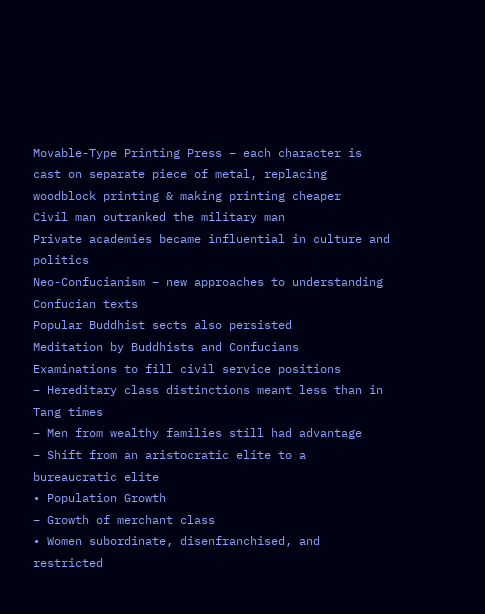Movable-Type Printing Press – each character is
cast on separate piece of metal, replacing
woodblock printing & making printing cheaper
Civil man outranked the military man
Private academies became influential in culture and politics
Neo-Confucianism – new approaches to understanding Confucian texts
Popular Buddhist sects also persisted
Meditation by Buddhists and Confucians
Examinations to fill civil service positions
– Hereditary class distinctions meant less than in Tang times
– Men from wealthy families still had advantage
– Shift from an aristocratic elite to a bureaucratic elite
• Population Growth
– Growth of merchant class
• Women subordinate, disenfranchised, and restricted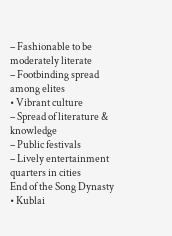– Fashionable to be moderately literate
– Footbinding spread among elites
• Vibrant culture
– Spread of literature & knowledge
– Public festivals
– Lively entertainment quarters in cities
End of the Song Dynasty
• Kublai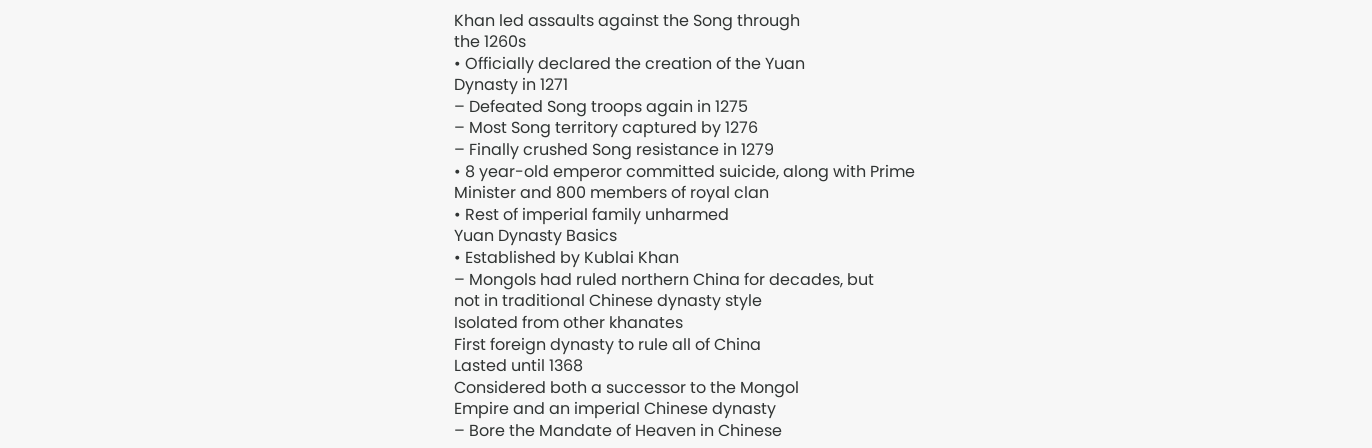Khan led assaults against the Song through
the 1260s
• Officially declared the creation of the Yuan
Dynasty in 1271
– Defeated Song troops again in 1275
– Most Song territory captured by 1276
– Finally crushed Song resistance in 1279
• 8 year-old emperor committed suicide, along with Prime
Minister and 800 members of royal clan
• Rest of imperial family unharmed
Yuan Dynasty Basics
• Established by Kublai Khan
– Mongols had ruled northern China for decades, but
not in traditional Chinese dynasty style
Isolated from other khanates
First foreign dynasty to rule all of China
Lasted until 1368
Considered both a successor to the Mongol
Empire and an imperial Chinese dynasty
– Bore the Mandate of Heaven in Chinese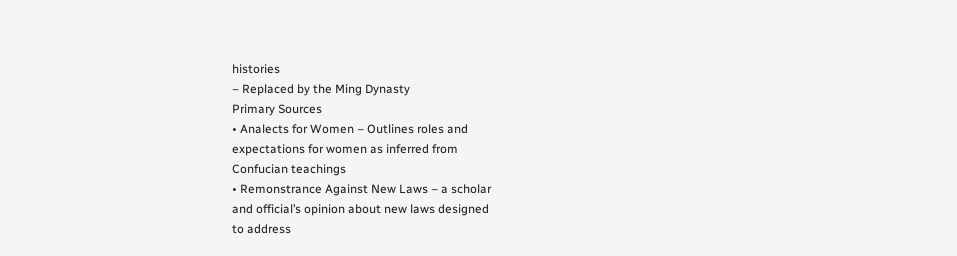histories
– Replaced by the Ming Dynasty
Primary Sources
• Analects for Women – Outlines roles and
expectations for women as inferred from
Confucian teachings
• Remonstrance Against New Laws – a scholar
and official’s opinion about new laws designed
to address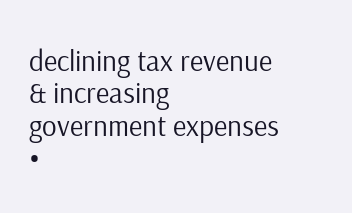declining tax revenue & increasing
government expenses
•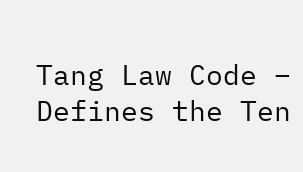Tang Law Code – Defines the Ten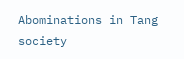Abominations in Tang society